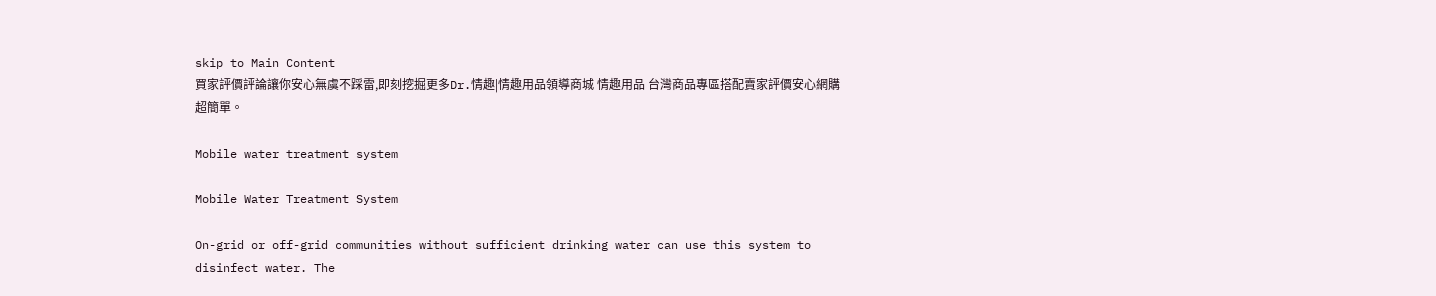skip to Main Content
買家評價評論讓你安心無虞不踩雷,即刻挖掘更多Dr.情趣|情趣用品領導商城 情趣用品 台灣商品專區搭配賣家評價安心網購超簡單。

Mobile water treatment system

Mobile Water Treatment System

On-grid or off-grid communities without sufficient drinking water can use this system to disinfect water. The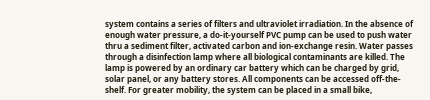system contains a series of filters and ultraviolet irradiation. In the absence of enough water pressure, a do-it-yourself PVC pump can be used to push water thru a sediment filter, activated carbon and ion-exchange resin. Water passes through a disinfection lamp where all biological contaminants are killed. The lamp is powered by an ordinary car battery which can be charged by grid, solar panel, or any battery stores. All components can be accessed off-the-shelf. For greater mobility, the system can be placed in a small bike,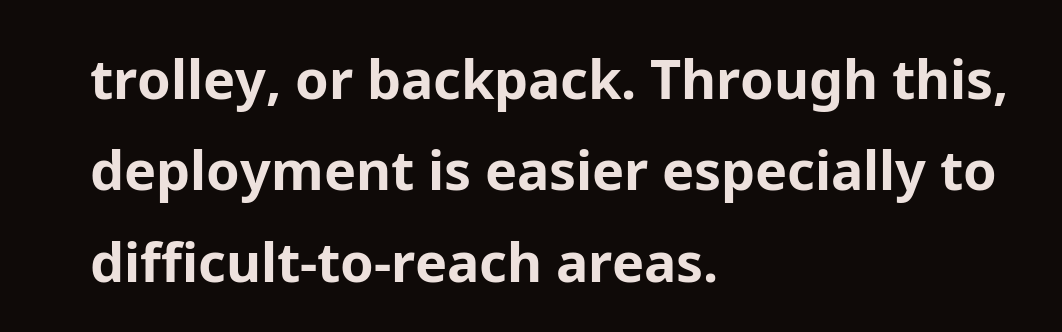trolley, or backpack. Through this, deployment is easier especially to difficult-to-reach areas.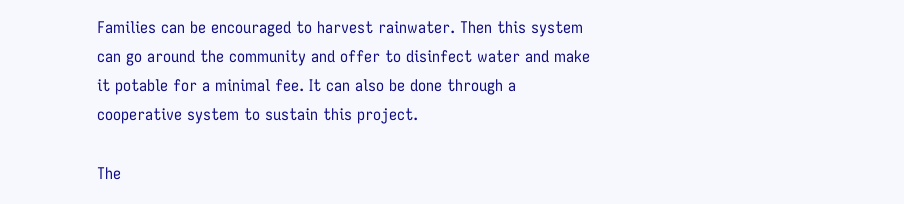Families can be encouraged to harvest rainwater. Then this system can go around the community and offer to disinfect water and make it potable for a minimal fee. It can also be done through a cooperative system to sustain this project.

The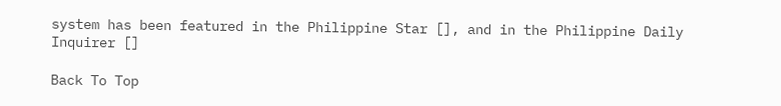system has been featured in the Philippine Star [], and in the Philippine Daily Inquirer []

Back To Top